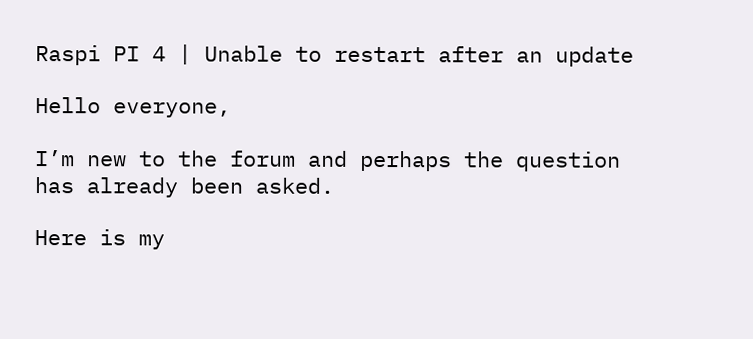Raspi PI 4 | Unable to restart after an update

Hello everyone,

I’m new to the forum and perhaps the question has already been asked.

Here is my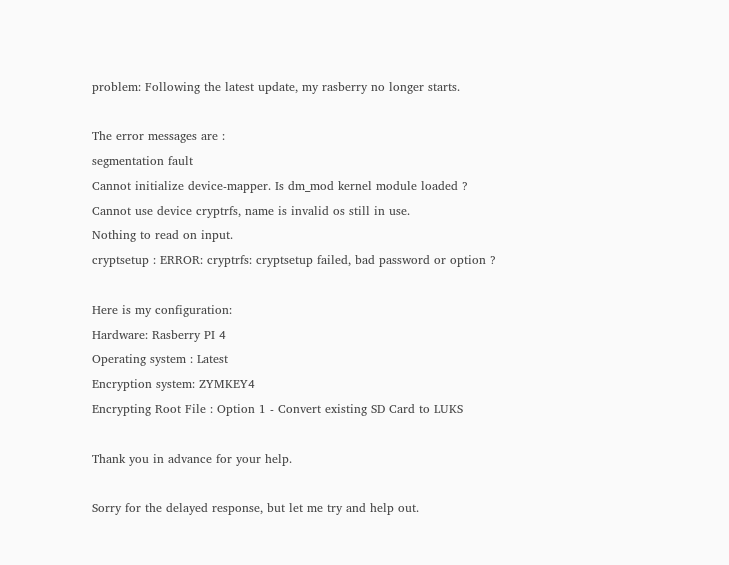problem: Following the latest update, my rasberry no longer starts.

The error messages are :
segmentation fault
Cannot initialize device-mapper. Is dm_mod kernel module loaded ?
Cannot use device cryptrfs, name is invalid os still in use.
Nothing to read on input.
cryptsetup : ERROR: cryptrfs: cryptsetup failed, bad password or option ?

Here is my configuration:
Hardware: Rasberry PI 4
Operating system : Latest
Encryption system: ZYMKEY4
Encrypting Root File : Option 1 - Convert existing SD Card to LUKS

Thank you in advance for your help.

Sorry for the delayed response, but let me try and help out.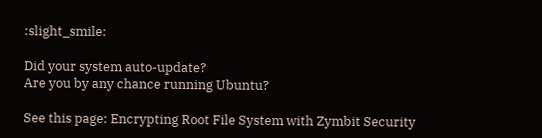:slight_smile:

Did your system auto-update?
Are you by any chance running Ubuntu?

See this page: Encrypting Root File System with Zymbit Security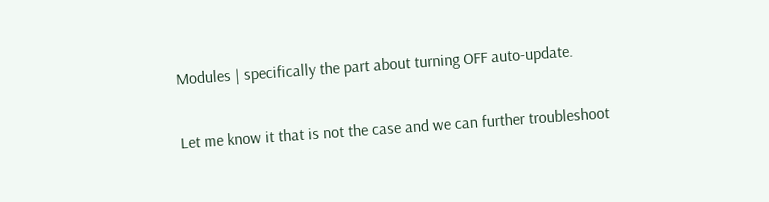Modules | specifically the part about turning OFF auto-update.

Let me know it that is not the case and we can further troubleshoot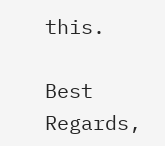this.

Best Regards,